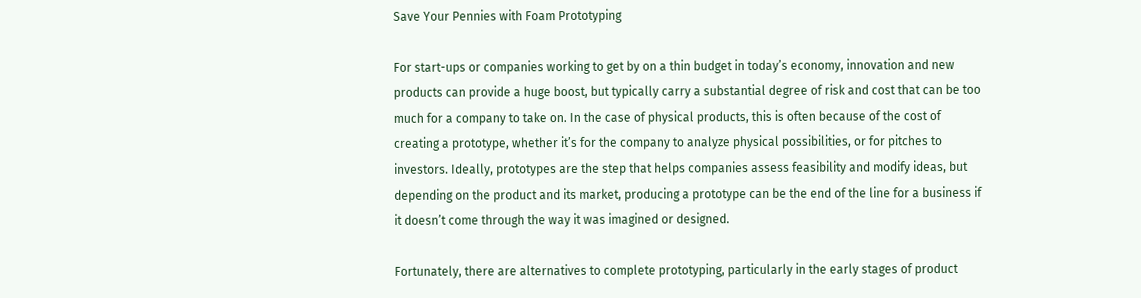Save Your Pennies with Foam Prototyping

For start-ups or companies working to get by on a thin budget in today’s economy, innovation and new products can provide a huge boost, but typically carry a substantial degree of risk and cost that can be too much for a company to take on. In the case of physical products, this is often because of the cost of creating a prototype, whether it’s for the company to analyze physical possibilities, or for pitches to investors. Ideally, prototypes are the step that helps companies assess feasibility and modify ideas, but depending on the product and its market, producing a prototype can be the end of the line for a business if it doesn’t come through the way it was imagined or designed.

Fortunately, there are alternatives to complete prototyping, particularly in the early stages of product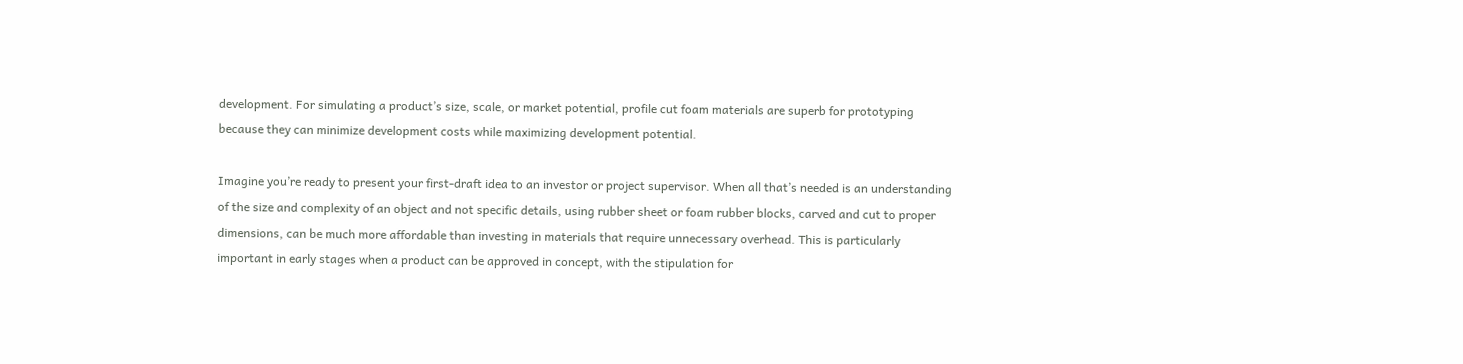development. For simulating a product’s size, scale, or market potential, profile cut foam materials are superb for prototyping because they can minimize development costs while maximizing development potential.

Imagine you’re ready to present your first-draft idea to an investor or project supervisor. When all that’s needed is an understanding of the size and complexity of an object and not specific details, using rubber sheet or foam rubber blocks, carved and cut to proper dimensions, can be much more affordable than investing in materials that require unnecessary overhead. This is particularly important in early stages when a product can be approved in concept, with the stipulation for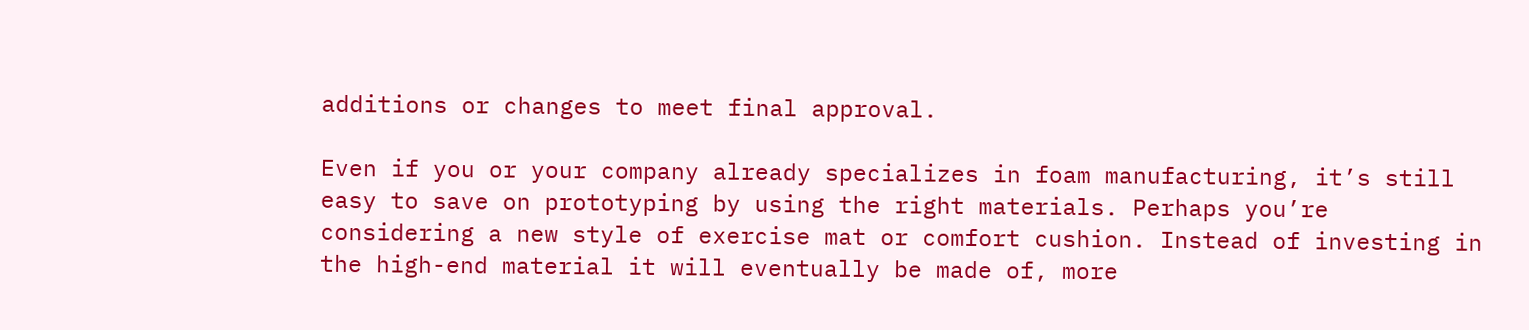additions or changes to meet final approval.

Even if you or your company already specializes in foam manufacturing, it’s still easy to save on prototyping by using the right materials. Perhaps you’re considering a new style of exercise mat or comfort cushion. Instead of investing in the high-end material it will eventually be made of, more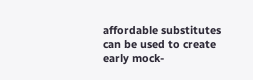affordable substitutes can be used to create early mock-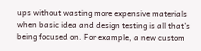ups without wasting more expensive materials when basic idea and design testing is all that’s being focused on. For example, a new custom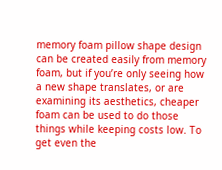memory foam pillow shape design can be created easily from memory foam, but if you’re only seeing how a new shape translates, or are examining its aesthetics, cheaper foam can be used to do those things while keeping costs low. To get even the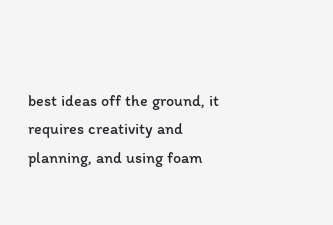best ideas off the ground, it requires creativity and planning, and using foam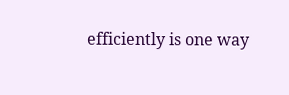efficiently is one way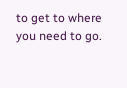to get to where you need to go.